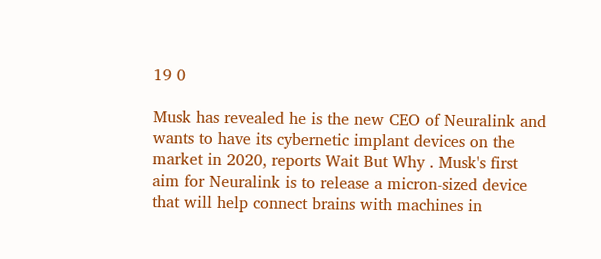19 0

Musk has revealed he is the new CEO of Neuralink and wants to have its cybernetic implant devices on the market in 2020, reports Wait But Why . Musk's first aim for Neuralink is to release a micron-sized device that will help connect brains with machines in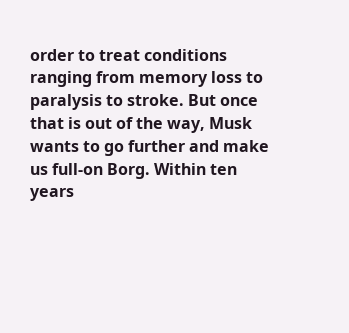order to treat conditions ranging from memory loss to paralysis to stroke. But once that is out of the way, Musk wants to go further and make us full-on Borg. Within ten years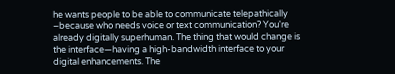he wants people to be able to communicate telepathically –because who needs voice or text communication? You're already digitally superhuman. The thing that would change is the interface—having a high-bandwidth interface to your digital enhancements. The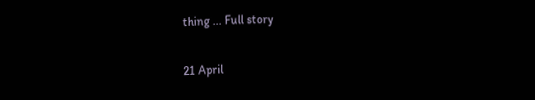thing ... Full story

21 April